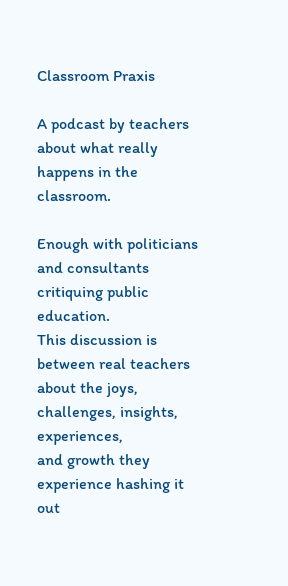Classroom Praxis

A podcast by teachers about what really happens in the classroom.

Enough with politicians and consultants critiquing public education.
This discussion is between real teachers about the joys, challenges, insights, experiences,
and growth they experience hashing it out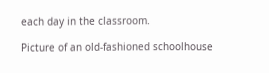each day in the classroom.

Picture of an old-fashioned schoolhouse